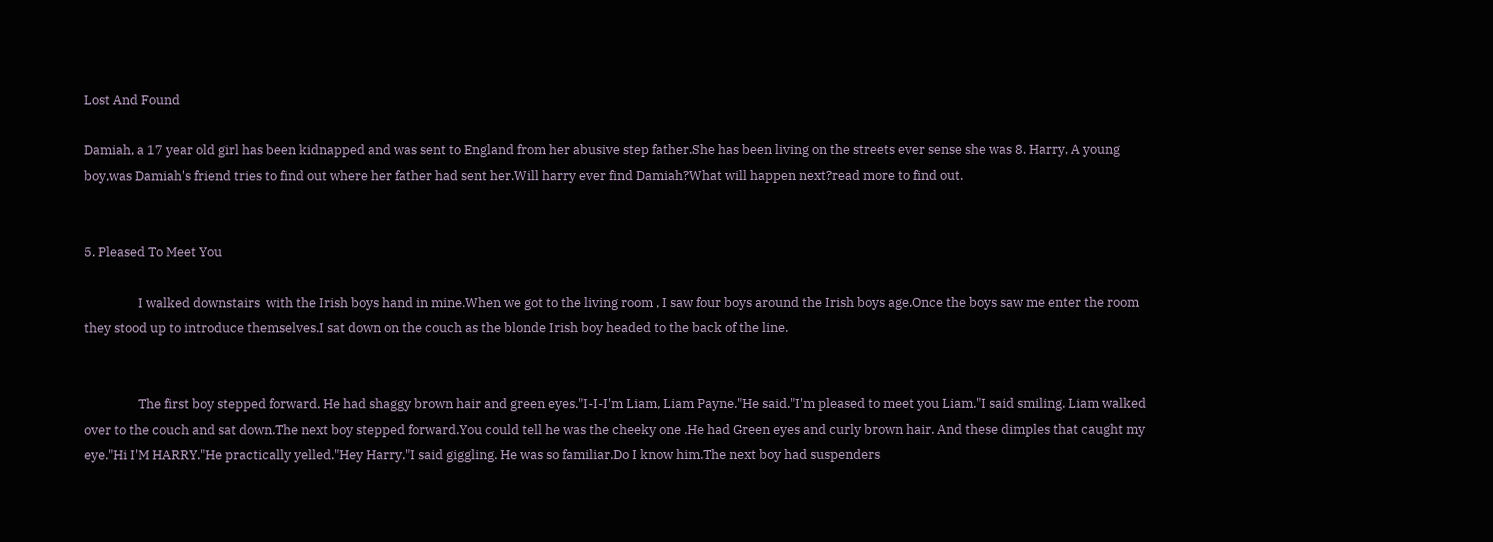Lost And Found

Damiah, a 17 year old girl has been kidnapped and was sent to England from her abusive step father.She has been living on the streets ever sense she was 8. Harry, A young boy,was Damiah's friend tries to find out where her father had sent her.Will harry ever find Damiah?What will happen next?read more to find out.


5. Pleased To Meet You

                  I walked downstairs  with the Irish boys hand in mine.When we got to the living room , I saw four boys around the Irish boys age.Once the boys saw me enter the room they stood up to introduce themselves.I sat down on the couch as the blonde Irish boy headed to the back of the line.


                  The first boy stepped forward. He had shaggy brown hair and green eyes."I-I-I'm Liam, Liam Payne."He said."I'm pleased to meet you Liam."I said smiling. Liam walked over to the couch and sat down.The next boy stepped forward.You could tell he was the cheeky one .He had Green eyes and curly brown hair. And these dimples that caught my eye."Hi I'M HARRY."He practically yelled."Hey Harry."I said giggling. He was so familiar.Do I know him.The next boy had suspenders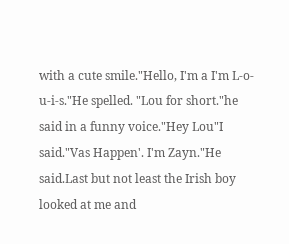with a cute smile."Hello, I'm a I'm L-o-u-i-s."He spelled. "Lou for short."he said in a funny voice."Hey Lou"I said."Vas Happen'. I'm Zayn."He said.Last but not least the Irish boy looked at me and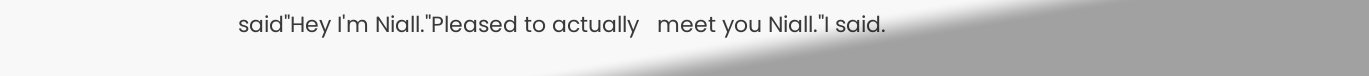said"Hey I'm Niall."Pleased to actually   meet you Niall."I said.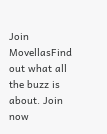Join MovellasFind out what all the buzz is about. Join now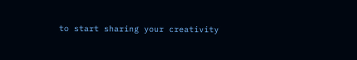to start sharing your creativity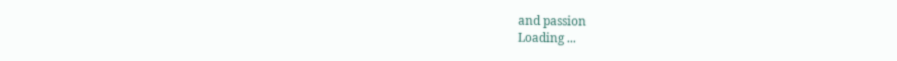and passion
Loading ...